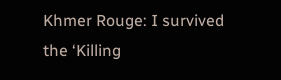Khmer Rouge: I survived the ‘Killing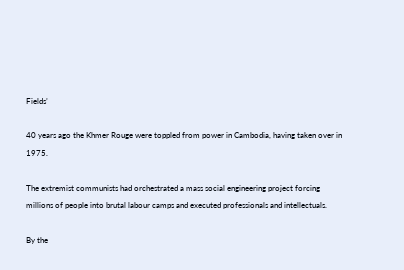Fields’

40 years ago the Khmer Rouge were toppled from power in Cambodia, having taken over in 1975.

The extremist communists had orchestrated a mass social engineering project forcing millions of people into brutal labour camps and executed professionals and intellectuals.

By the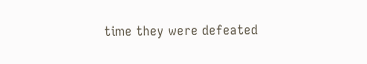time they were defeated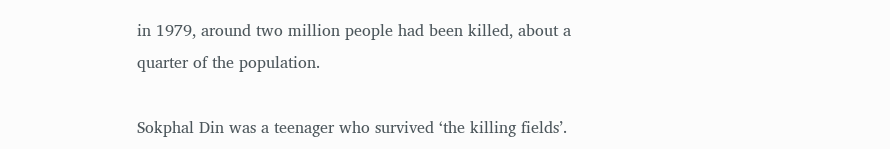in 1979, around two million people had been killed, about a quarter of the population.

Sokphal Din was a teenager who survived ‘the killing fields’.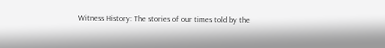Witness History: The stories of our times told by the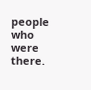people who were there.